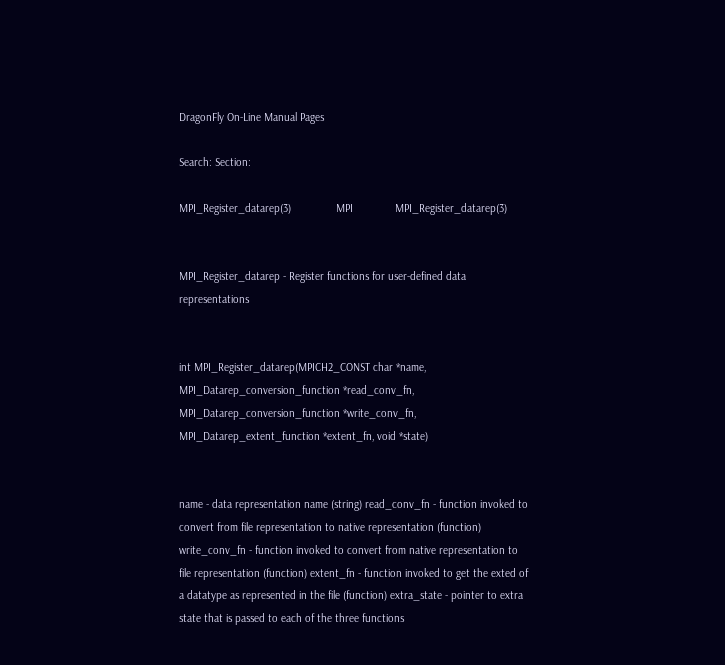DragonFly On-Line Manual Pages

Search: Section:

MPI_Register_datarep(3)               MPI              MPI_Register_datarep(3)


MPI_Register_datarep - Register functions for user-defined data representations


int MPI_Register_datarep(MPICH2_CONST char *name, MPI_Datarep_conversion_function *read_conv_fn, MPI_Datarep_conversion_function *write_conv_fn, MPI_Datarep_extent_function *extent_fn, void *state)


name - data representation name (string) read_conv_fn - function invoked to convert from file representation to native representation (function) write_conv_fn - function invoked to convert from native representation to file representation (function) extent_fn - function invoked to get the exted of a datatype as represented in the file (function) extra_state - pointer to extra state that is passed to each of the three functions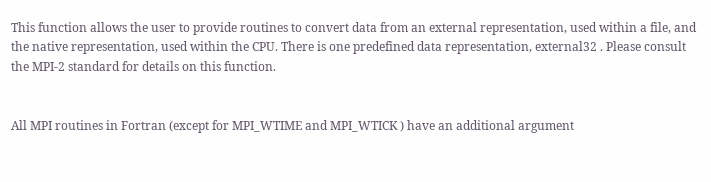This function allows the user to provide routines to convert data from an external representation, used within a file, and the native representation, used within the CPU. There is one predefined data representation, external32 . Please consult the MPI-2 standard for details on this function.


All MPI routines in Fortran (except for MPI_WTIME and MPI_WTICK ) have an additional argument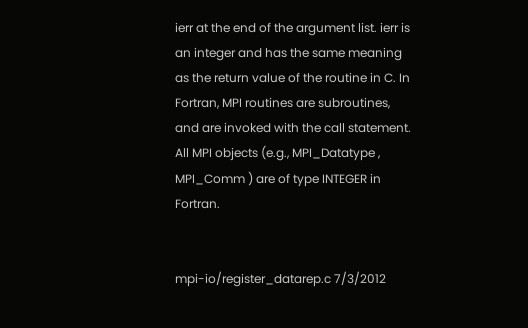ierr at the end of the argument list. ierr is an integer and has the same meaning as the return value of the routine in C. In Fortran, MPI routines are subroutines, and are invoked with the call statement. All MPI objects (e.g., MPI_Datatype , MPI_Comm ) are of type INTEGER in Fortran.


mpi-io/register_datarep.c 7/3/2012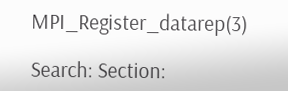MPI_Register_datarep(3)

Search: Section: